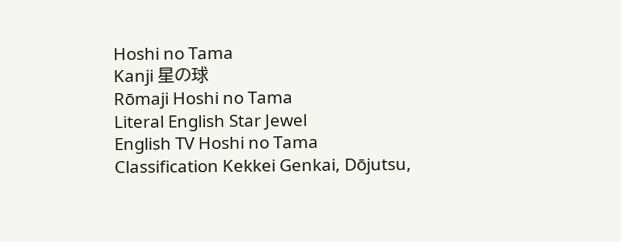Hoshi no Tama
Kanji 星の球
Rōmaji Hoshi no Tama
Literal English Star Jewel
English TV Hoshi no Tama
Classification Kekkei Genkai, Dōjutsu,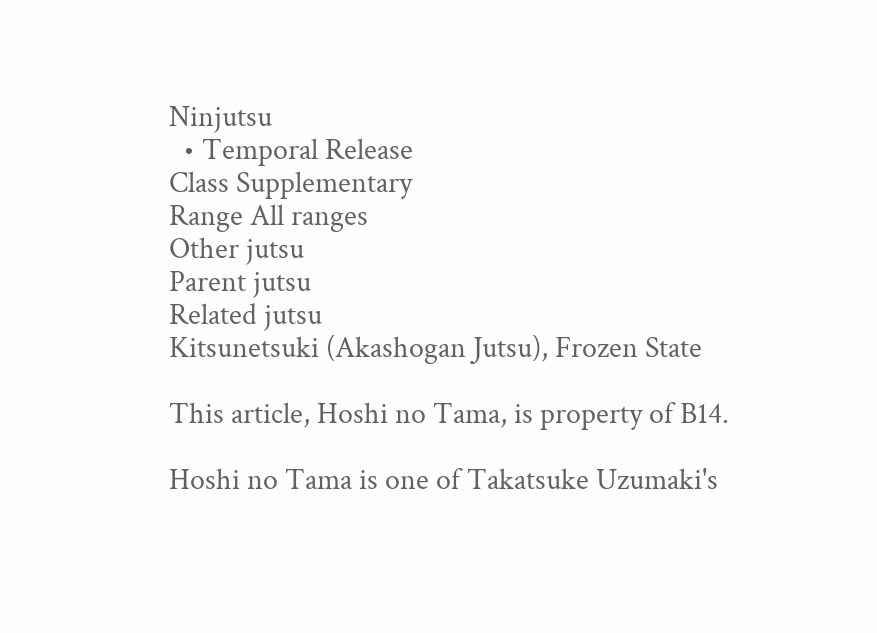Ninjutsu
  • Temporal Release
Class Supplementary
Range All ranges
Other jutsu
Parent jutsu
Related jutsu
Kitsunetsuki (Akashogan Jutsu), Frozen State

This article, Hoshi no Tama, is property of B14.

Hoshi no Tama is one of Takatsuke Uzumaki's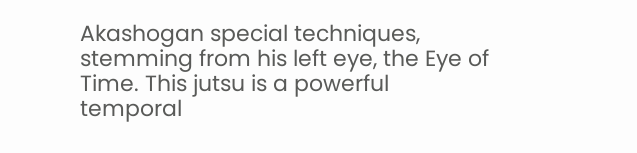Akashogan special techniques, stemming from his left eye, the Eye of Time. This jutsu is a powerful temporal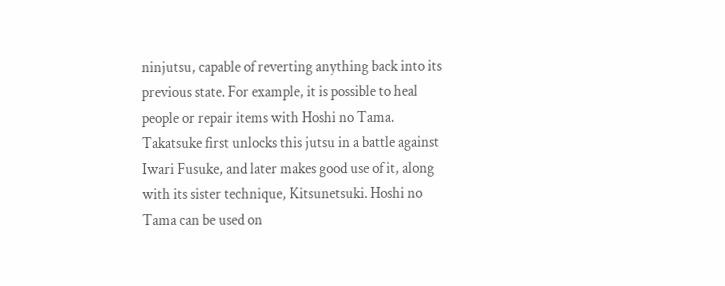ninjutsu, capable of reverting anything back into its previous state. For example, it is possible to heal people or repair items with Hoshi no Tama. Takatsuke first unlocks this jutsu in a battle against Iwari Fusuke, and later makes good use of it, along with its sister technique, Kitsunetsuki. Hoshi no Tama can be used on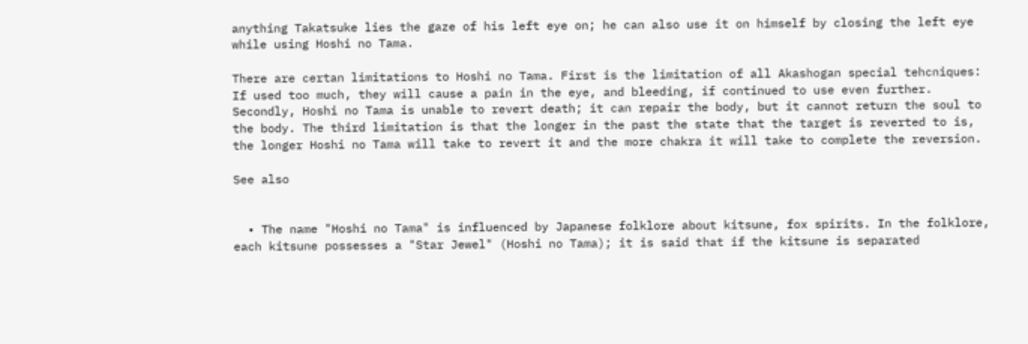anything Takatsuke lies the gaze of his left eye on; he can also use it on himself by closing the left eye while using Hoshi no Tama.

There are certan limitations to Hoshi no Tama. First is the limitation of all Akashogan special tehcniques: If used too much, they will cause a pain in the eye, and bleeding, if continued to use even further. Secondly, Hoshi no Tama is unable to revert death; it can repair the body, but it cannot return the soul to the body. The third limitation is that the longer in the past the state that the target is reverted to is, the longer Hoshi no Tama will take to revert it and the more chakra it will take to complete the reversion.

See also


  • The name "Hoshi no Tama" is influenced by Japanese folklore about kitsune, fox spirits. In the folklore, each kitsune possesses a "Star Jewel" (Hoshi no Tama); it is said that if the kitsune is separated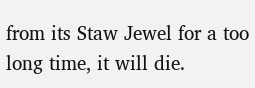from its Staw Jewel for a too long time, it will die.